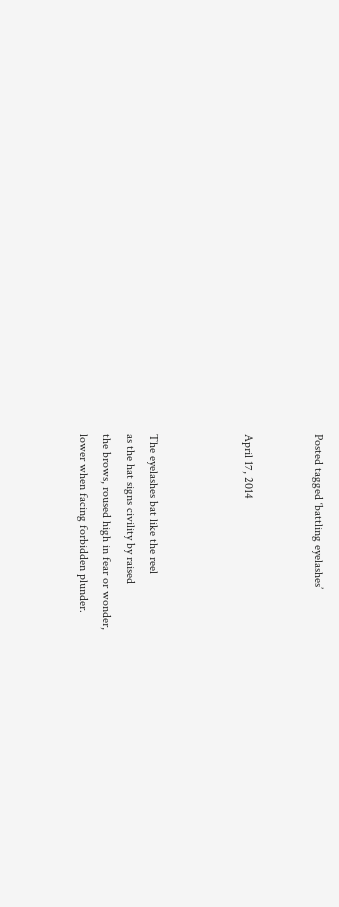Posted tagged ‘battling eyelashes’


April 17, 2014



The eyelashes bat like the reel
as the hat signs civility by raised
the brows, roused high in fear or wonder,
lower when facing forbidden plunder.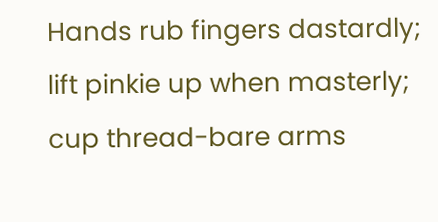Hands rub fingers dastardly;
lift pinkie up when masterly;
cup thread-bare arms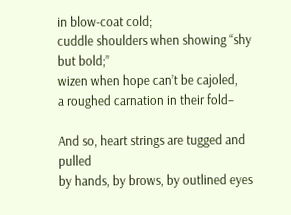in blow-coat cold;
cuddle shoulders when showing “shy but bold;”
wizen when hope can’t be cajoled,
a roughed carnation in their fold–

And so, heart strings are tugged and pulled
by hands, by brows, by outlined eyes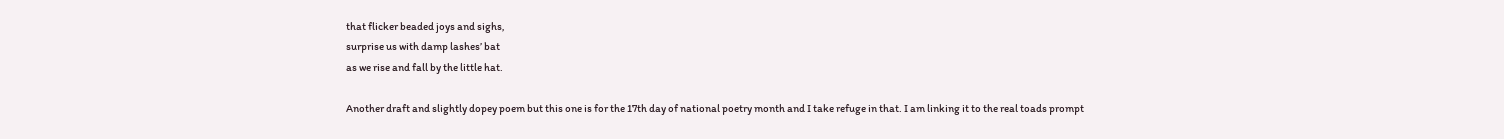that flicker beaded joys and sighs,
surprise us with damp lashes’ bat
as we rise and fall by the little hat.

Another draft and slightly dopey poem but this one is for the 17th day of national poetry month and I take refuge in that. I am linking it to the real toads prompt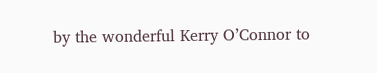by the wonderful Kerry O’Connor to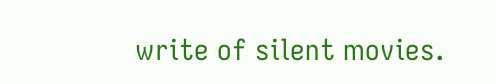write of silent movies.